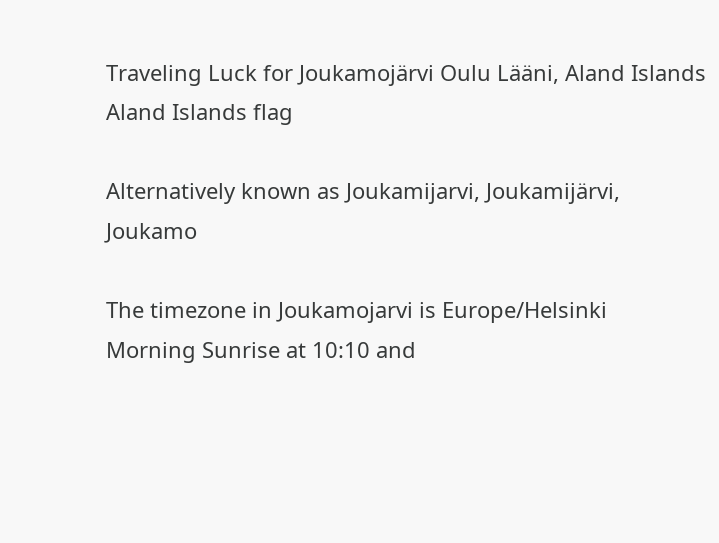Traveling Luck for Joukamojärvi Oulu Lääni, Aland Islands Aland Islands flag

Alternatively known as Joukamijarvi, Joukamijärvi, Joukamo

The timezone in Joukamojarvi is Europe/Helsinki
Morning Sunrise at 10:10 and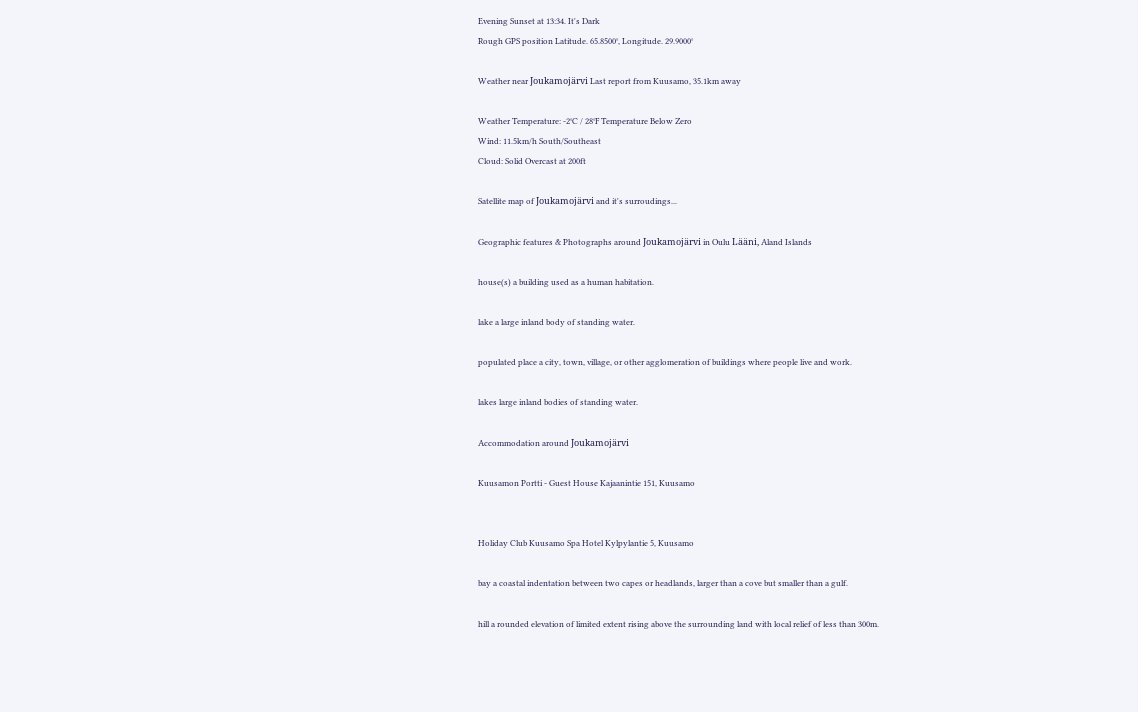Evening Sunset at 13:34. It's Dark
Rough GPS position Latitude. 65.8500°, Longitude. 29.9000°

Weather near Joukamojärvi Last report from Kuusamo, 35.1km away

Weather Temperature: -2°C / 28°F Temperature Below Zero
Wind: 11.5km/h South/Southeast
Cloud: Solid Overcast at 200ft

Satellite map of Joukamojärvi and it's surroudings...

Geographic features & Photographs around Joukamojärvi in Oulu Lääni, Aland Islands

house(s) a building used as a human habitation.

lake a large inland body of standing water.

populated place a city, town, village, or other agglomeration of buildings where people live and work.

lakes large inland bodies of standing water.

Accommodation around Joukamojärvi

Kuusamon Portti - Guest House Kajaanintie 151, Kuusamo


Holiday Club Kuusamo Spa Hotel Kylpylantie 5, Kuusamo

bay a coastal indentation between two capes or headlands, larger than a cove but smaller than a gulf.

hill a rounded elevation of limited extent rising above the surrounding land with local relief of less than 300m.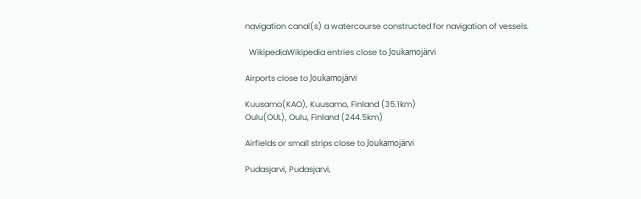navigation canal(s) a watercourse constructed for navigation of vessels.

  WikipediaWikipedia entries close to Joukamojärvi

Airports close to Joukamojärvi

Kuusamo(KAO), Kuusamo, Finland (35.1km)
Oulu(OUL), Oulu, Finland (244.5km)

Airfields or small strips close to Joukamojärvi

Pudasjarvi, Pudasjarvi,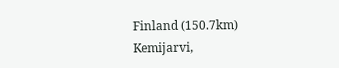Finland (150.7km)
Kemijarvi,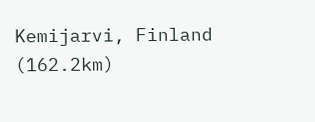Kemijarvi, Finland (162.2km)